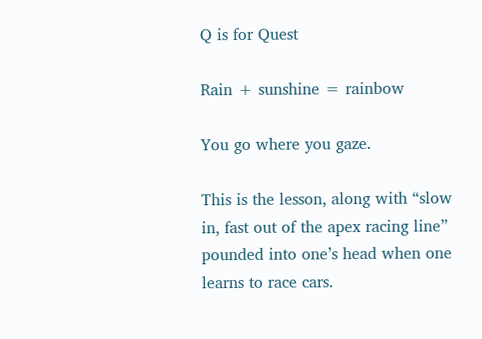Q is for Quest

Rain + sunshine = rainbow

You go where you gaze.

This is the lesson, along with “slow in, fast out of the apex racing line” pounded into one’s head when one learns to race cars.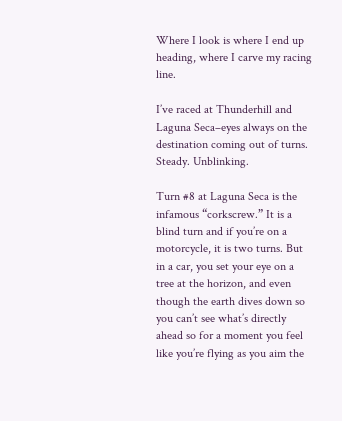Where I look is where I end up heading, where I carve my racing line.

I’ve raced at Thunderhill and Laguna Seca–eyes always on the destination coming out of turns. Steady. Unblinking.

Turn #8 at Laguna Seca is the infamous “corkscrew.” It is a blind turn and if you’re on a motorcycle, it is two turns. But in a car, you set your eye on a tree at the horizon, and even though the earth dives down so you can’t see what’s directly ahead so for a moment you feel like you’re flying as you aim the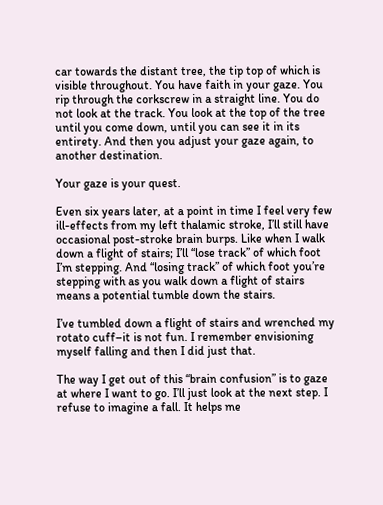car towards the distant tree, the tip top of which is visible throughout. You have faith in your gaze. You rip through the corkscrew in a straight line. You do not look at the track. You look at the top of the tree until you come down, until you can see it in its entirety. And then you adjust your gaze again, to another destination.

Your gaze is your quest.

Even six years later, at a point in time I feel very few ill-effects from my left thalamic stroke, I’ll still have occasional post-stroke brain burps. Like when I walk down a flight of stairs; I’ll “lose track” of which foot I’m stepping. And “losing track” of which foot you’re stepping with as you walk down a flight of stairs means a potential tumble down the stairs.

I’ve tumbled down a flight of stairs and wrenched my rotato cuff–it is not fun. I remember envisioning myself falling and then I did just that.

The way I get out of this “brain confusion” is to gaze at where I want to go. I’ll just look at the next step. I refuse to imagine a fall. It helps me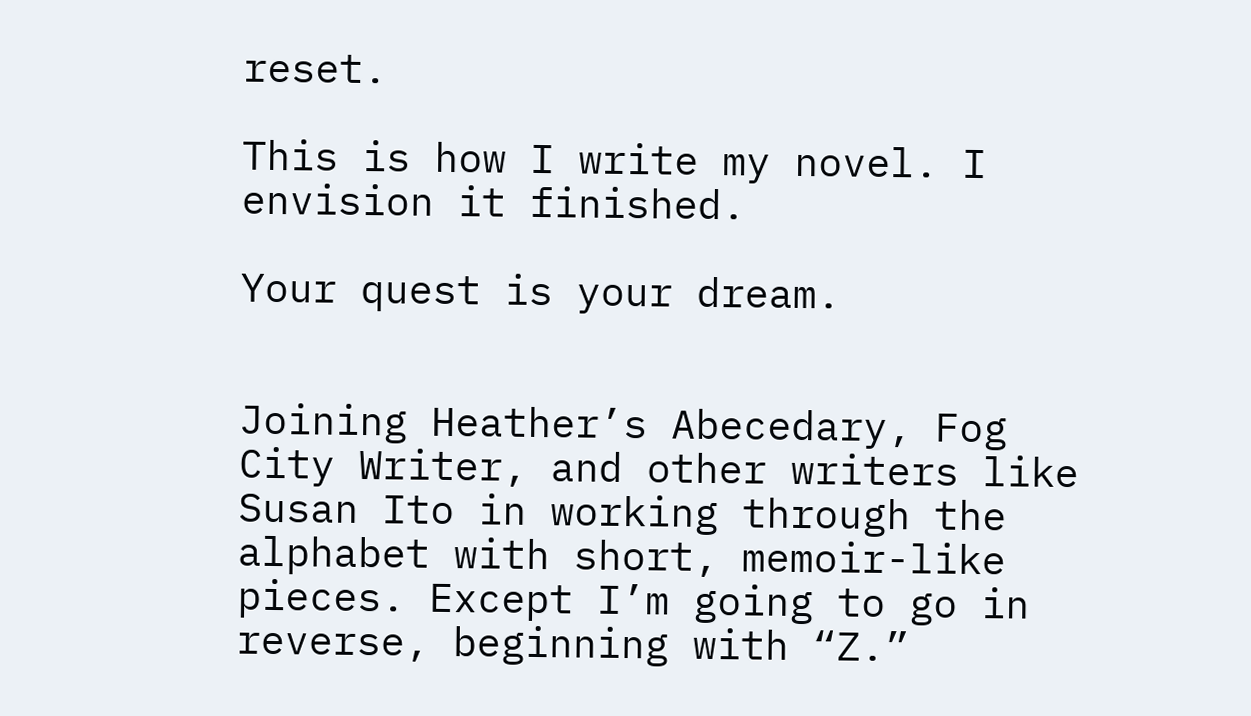reset.

This is how I write my novel. I envision it finished.

Your quest is your dream.


Joining Heather’s Abecedary, Fog City Writer, and other writers like Susan Ito in working through the alphabet with short, memoir-like pieces. Except I’m going to go in reverse, beginning with “Z.”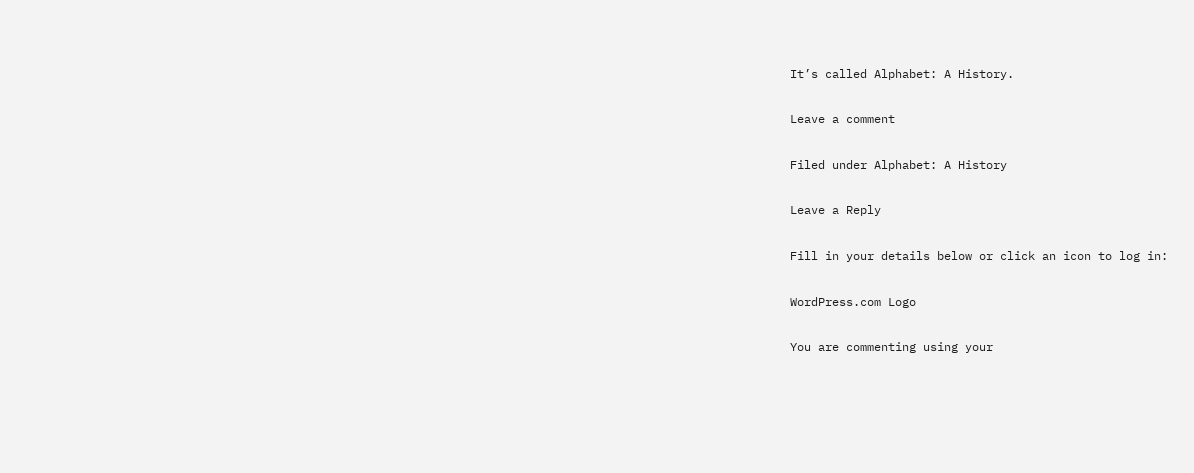It’s called Alphabet: A History.

Leave a comment

Filed under Alphabet: A History

Leave a Reply

Fill in your details below or click an icon to log in:

WordPress.com Logo

You are commenting using your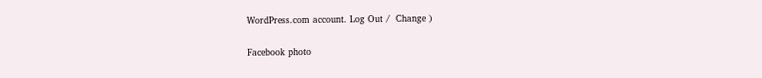WordPress.com account. Log Out /  Change )

Facebook photo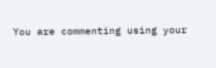You are commenting using your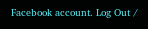Facebook account. Log Out /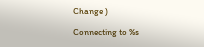Change )

Connecting to %s